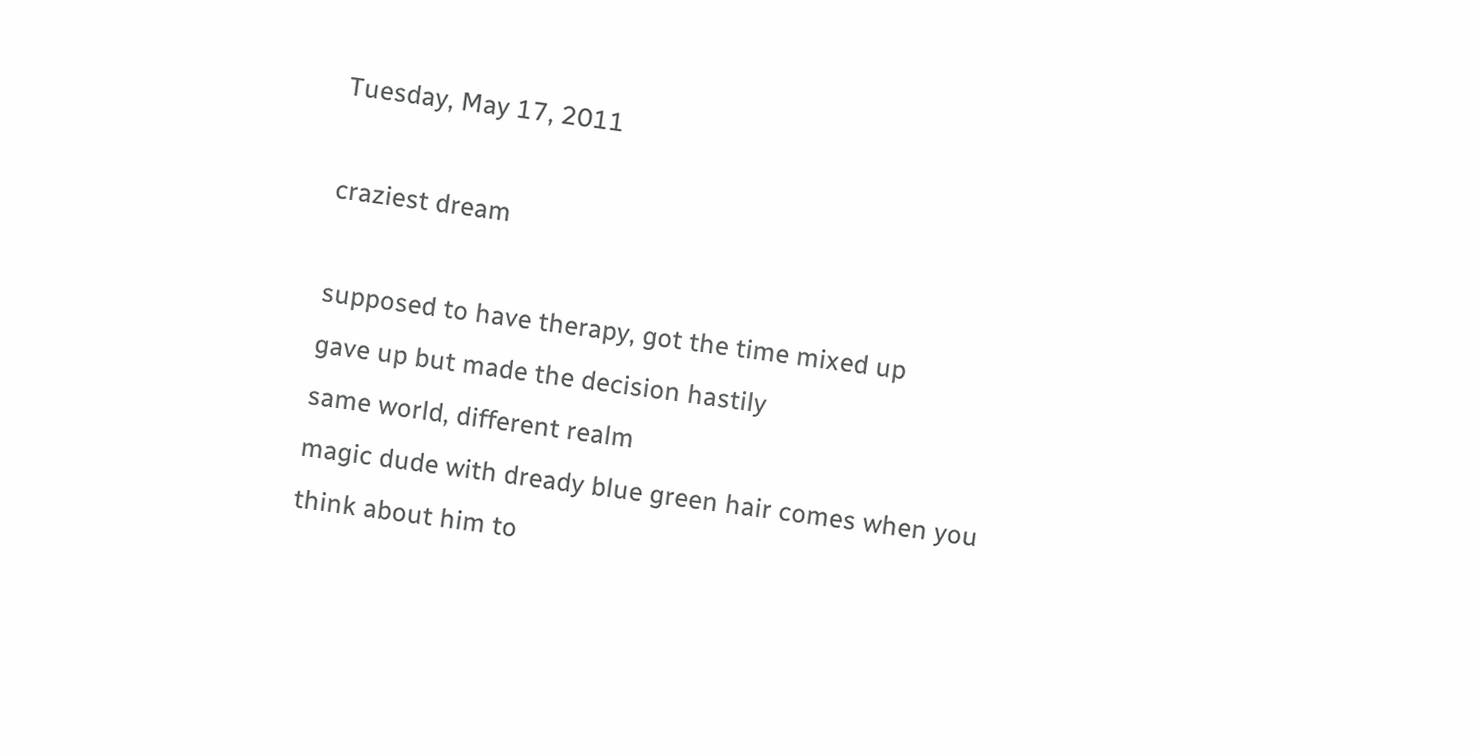Tuesday, May 17, 2011

craziest dream

supposed to have therapy, got the time mixed up
gave up but made the decision hastily
same world, different realm
magic dude with dready blue green hair comes when you think about him to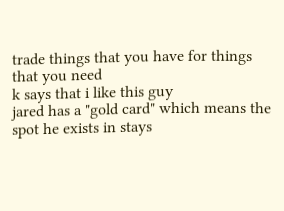trade things that you have for things that you need
k says that i like this guy
jared has a "gold card" which means the spot he exists in stays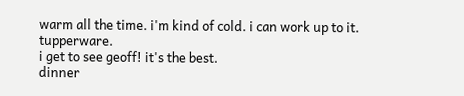warm all the time. i'm kind of cold. i can work up to it. tupperware.
i get to see geoff! it's the best.
dinner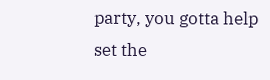party, you gotta help set the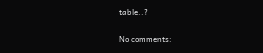table..?

No comments: